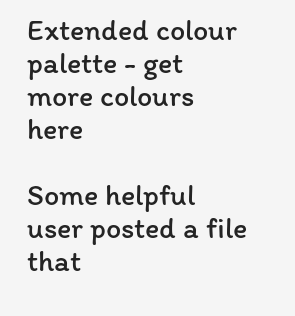Extended colour palette - get more colours here

Some helpful user posted a file that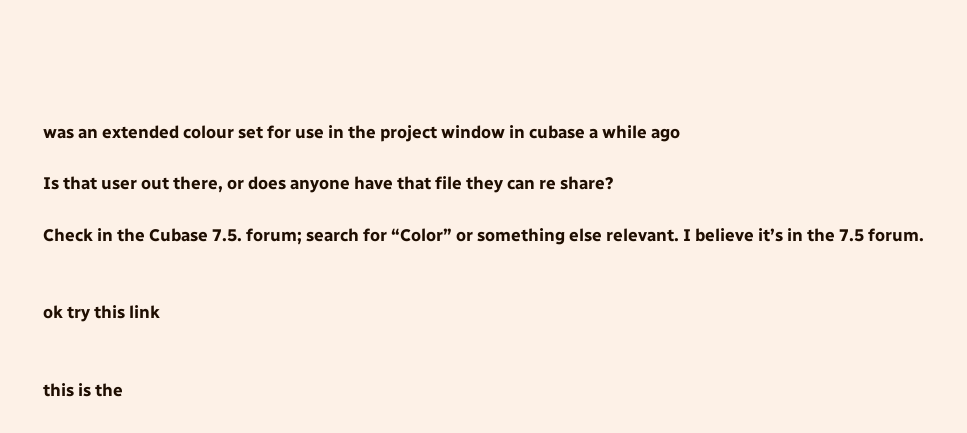was an extended colour set for use in the project window in cubase a while ago

Is that user out there, or does anyone have that file they can re share?

Check in the Cubase 7.5. forum; search for “Color” or something else relevant. I believe it’s in the 7.5 forum.


ok try this link


this is the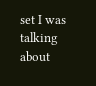set I was talking about